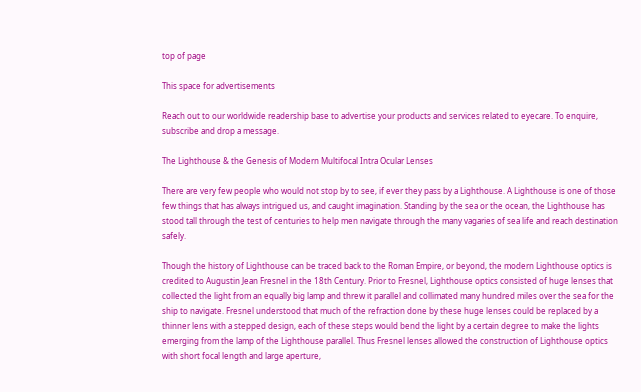top of page

This space for advertisements

Reach out to our worldwide readership base to advertise your products and services related to eyecare. To enquire, subscribe and drop a message.

The Lighthouse & the Genesis of Modern Multifocal Intra Ocular Lenses

There are very few people who would not stop by to see, if ever they pass by a Lighthouse. A Lighthouse is one of those few things that has always intrigued us, and caught imagination. Standing by the sea or the ocean, the Lighthouse has stood tall through the test of centuries to help men navigate through the many vagaries of sea life and reach destination safely.

Though the history of Lighthouse can be traced back to the Roman Empire, or beyond, the modern Lighthouse optics is credited to Augustin Jean Fresnel in the 18th Century. Prior to Fresnel, Lighthouse optics consisted of huge lenses that collected the light from an equally big lamp and threw it parallel and collimated many hundred miles over the sea for the ship to navigate. Fresnel understood that much of the refraction done by these huge lenses could be replaced by a thinner lens with a stepped design, each of these steps would bend the light by a certain degree to make the lights emerging from the lamp of the Lighthouse parallel. Thus Fresnel lenses allowed the construction of Lighthouse optics with short focal length and large aperture,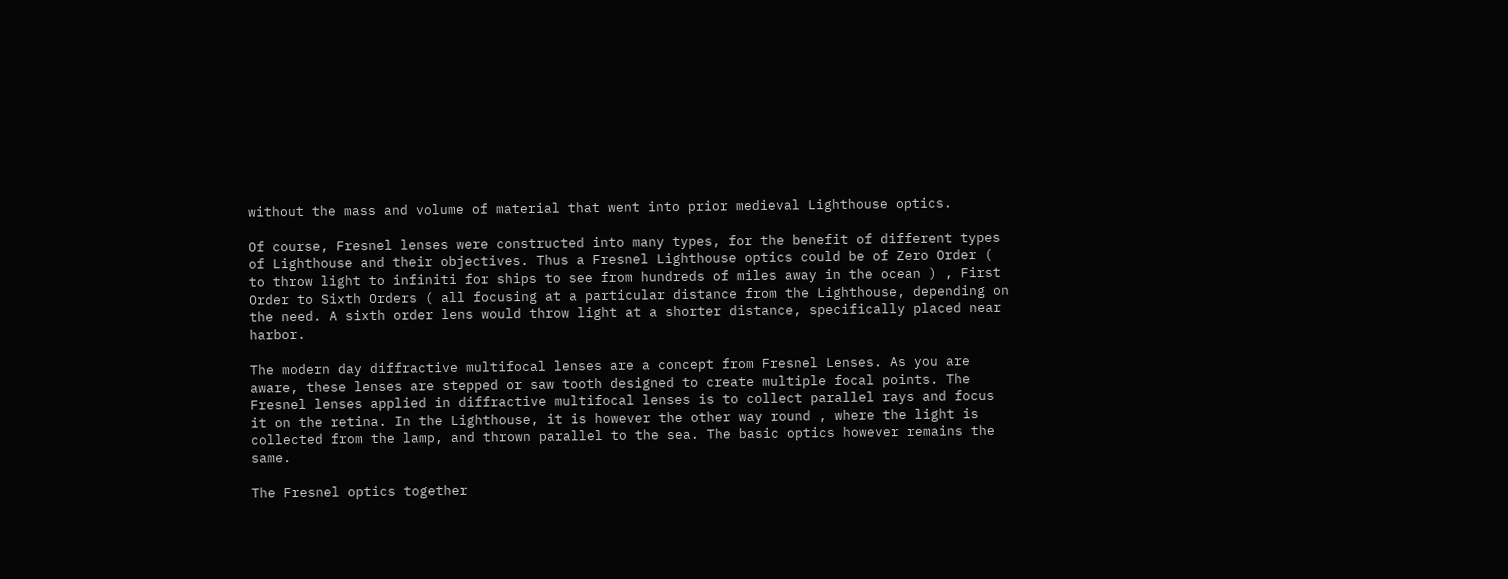without the mass and volume of material that went into prior medieval Lighthouse optics.

Of course, Fresnel lenses were constructed into many types, for the benefit of different types of Lighthouse and their objectives. Thus a Fresnel Lighthouse optics could be of Zero Order ( to throw light to infiniti for ships to see from hundreds of miles away in the ocean ) , First Order to Sixth Orders ( all focusing at a particular distance from the Lighthouse, depending on the need. A sixth order lens would throw light at a shorter distance, specifically placed near harbor.

The modern day diffractive multifocal lenses are a concept from Fresnel Lenses. As you are aware, these lenses are stepped or saw tooth designed to create multiple focal points. The Fresnel lenses applied in diffractive multifocal lenses is to collect parallel rays and focus it on the retina. In the Lighthouse, it is however the other way round , where the light is collected from the lamp, and thrown parallel to the sea. The basic optics however remains the same.

The Fresnel optics together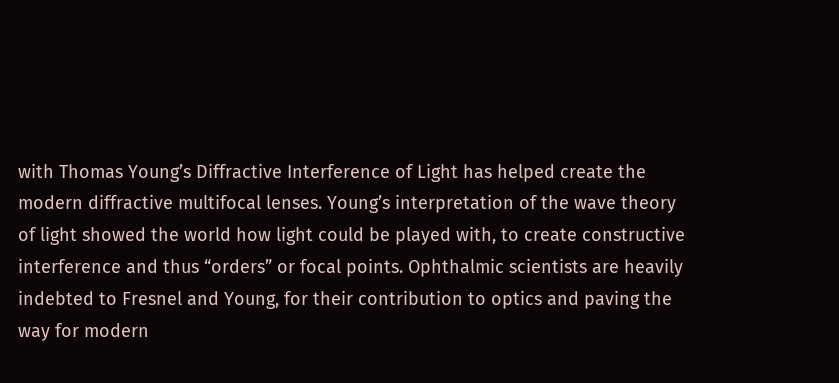with Thomas Young’s Diffractive Interference of Light has helped create the modern diffractive multifocal lenses. Young’s interpretation of the wave theory of light showed the world how light could be played with, to create constructive interference and thus “orders” or focal points. Ophthalmic scientists are heavily indebted to Fresnel and Young, for their contribution to optics and paving the way for modern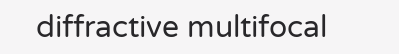diffractive multifocal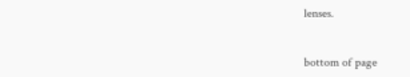lenses.


bottom of page